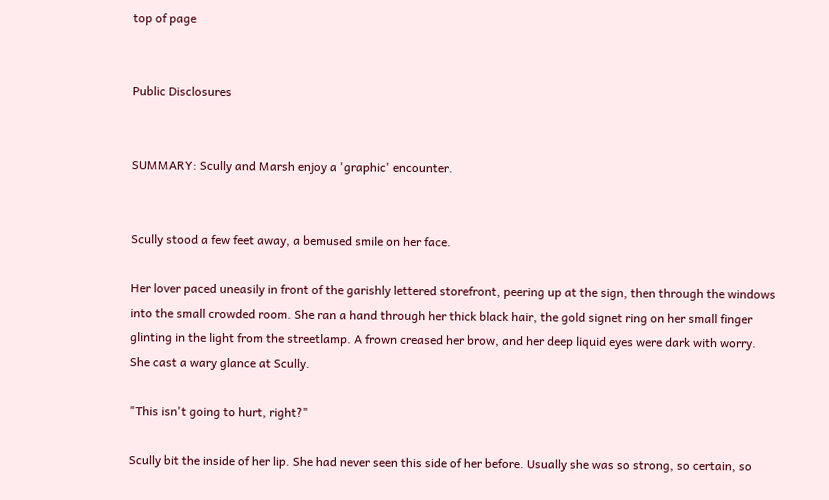top of page


Public Disclosures


SUMMARY: Scully and Marsh enjoy a 'graphic' encounter.


Scully stood a few feet away, a bemused smile on her face.

Her lover paced uneasily in front of the garishly lettered storefront, peering up at the sign, then through the windows into the small crowded room. She ran a hand through her thick black hair, the gold signet ring on her small finger glinting in the light from the streetlamp. A frown creased her brow, and her deep liquid eyes were dark with worry. She cast a wary glance at Scully.

"This isn't going to hurt, right?"

Scully bit the inside of her lip. She had never seen this side of her before. Usually she was so strong, so certain, so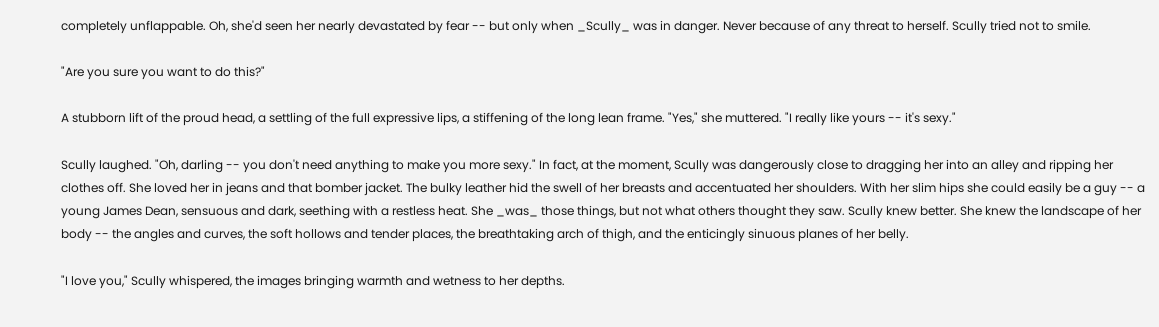completely unflappable. Oh, she'd seen her nearly devastated by fear -- but only when _Scully_ was in danger. Never because of any threat to herself. Scully tried not to smile.

"Are you sure you want to do this?"

A stubborn lift of the proud head, a settling of the full expressive lips, a stiffening of the long lean frame. "Yes," she muttered. "I really like yours -- it's sexy."

Scully laughed. "Oh, darling -- you don't need anything to make you more sexy." In fact, at the moment, Scully was dangerously close to dragging her into an alley and ripping her clothes off. She loved her in jeans and that bomber jacket. The bulky leather hid the swell of her breasts and accentuated her shoulders. With her slim hips she could easily be a guy -- a young James Dean, sensuous and dark, seething with a restless heat. She _was_ those things, but not what others thought they saw. Scully knew better. She knew the landscape of her body -- the angles and curves, the soft hollows and tender places, the breathtaking arch of thigh, and the enticingly sinuous planes of her belly.

"I love you," Scully whispered, the images bringing warmth and wetness to her depths.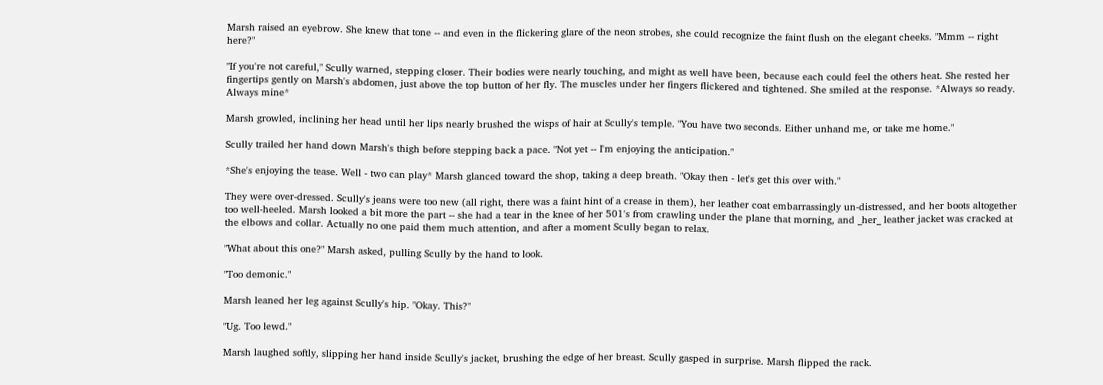Marsh raised an eyebrow. She knew that tone -- and even in the flickering glare of the neon strobes, she could recognize the faint flush on the elegant cheeks. "Mmm -- right here?"

"If you're not careful," Scully warned, stepping closer. Their bodies were nearly touching, and might as well have been, because each could feel the others heat. She rested her fingertips gently on Marsh's abdomen, just above the top button of her fly. The muscles under her fingers flickered and tightened. She smiled at the response. *Always so ready. Always mine*

Marsh growled, inclining her head until her lips nearly brushed the wisps of hair at Scully's temple. "You have two seconds. Either unhand me, or take me home."

Scully trailed her hand down Marsh's thigh before stepping back a pace. "Not yet -- I'm enjoying the anticipation."

*She's enjoying the tease. Well - two can play* Marsh glanced toward the shop, taking a deep breath. "Okay then - let's get this over with."

They were over-dressed. Scully's jeans were too new (all right, there was a faint hint of a crease in them), her leather coat embarrassingly un-distressed, and her boots altogether too well-heeled. Marsh looked a bit more the part -- she had a tear in the knee of her 501's from crawling under the plane that morning, and _her_ leather jacket was cracked at the elbows and collar. Actually no one paid them much attention, and after a moment Scully began to relax.

"What about this one?" Marsh asked, pulling Scully by the hand to look.

"Too demonic."

Marsh leaned her leg against Scully's hip. "Okay. This?"

"Ug. Too lewd."

Marsh laughed softly, slipping her hand inside Scully's jacket, brushing the edge of her breast. Scully gasped in surprise. Marsh flipped the rack.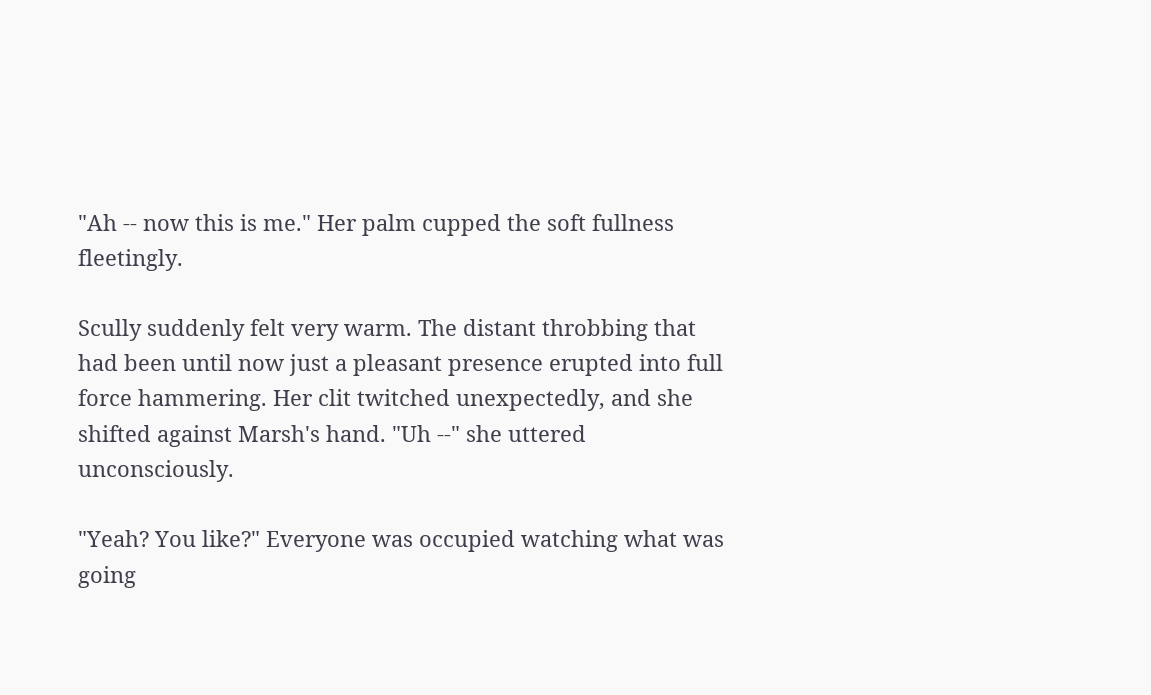"Ah -- now this is me." Her palm cupped the soft fullness fleetingly.

Scully suddenly felt very warm. The distant throbbing that had been until now just a pleasant presence erupted into full force hammering. Her clit twitched unexpectedly, and she shifted against Marsh's hand. "Uh --" she uttered unconsciously.

"Yeah? You like?" Everyone was occupied watching what was going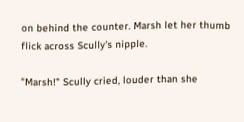on behind the counter. Marsh let her thumb flick across Scully's nipple.

"Marsh!" Scully cried, louder than she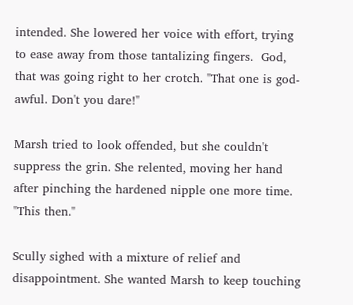intended. She lowered her voice with effort, trying to ease away from those tantalizing fingers.  God, that was going right to her crotch. "That one is god-awful. Don't you dare!"

Marsh tried to look offended, but she couldn't suppress the grin. She relented, moving her hand after pinching the hardened nipple one more time. "This then."

Scully sighed with a mixture of relief and disappointment. She wanted Marsh to keep touching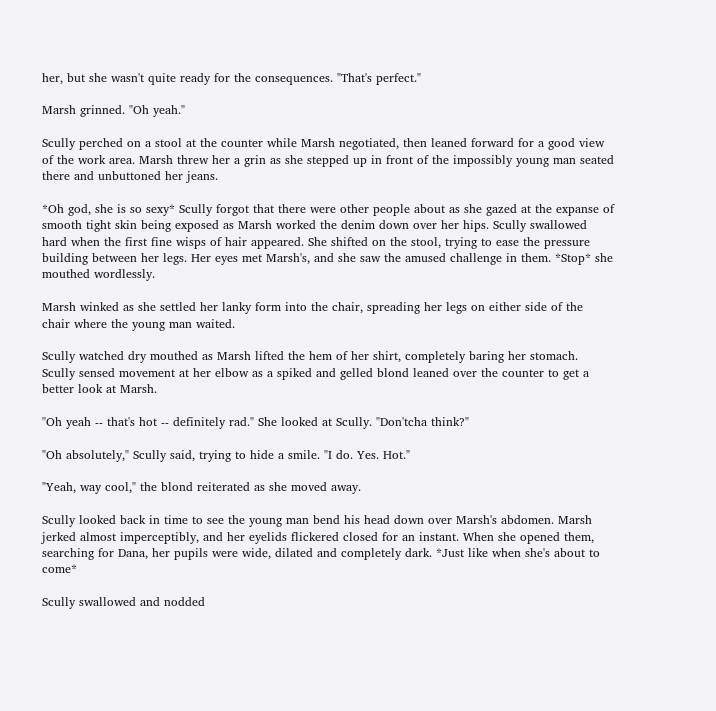her, but she wasn't quite ready for the consequences. "That's perfect."

Marsh grinned. "Oh yeah."

Scully perched on a stool at the counter while Marsh negotiated, then leaned forward for a good view of the work area. Marsh threw her a grin as she stepped up in front of the impossibly young man seated there and unbuttoned her jeans.

*Oh god, she is so sexy* Scully forgot that there were other people about as she gazed at the expanse of smooth tight skin being exposed as Marsh worked the denim down over her hips. Scully swallowed hard when the first fine wisps of hair appeared. She shifted on the stool, trying to ease the pressure building between her legs. Her eyes met Marsh's, and she saw the amused challenge in them. *Stop* she mouthed wordlessly.

Marsh winked as she settled her lanky form into the chair, spreading her legs on either side of the chair where the young man waited.

Scully watched dry mouthed as Marsh lifted the hem of her shirt, completely baring her stomach. Scully sensed movement at her elbow as a spiked and gelled blond leaned over the counter to get a better look at Marsh.

"Oh yeah -- that's hot -- definitely rad." She looked at Scully. "Don'tcha think?"

"Oh absolutely," Scully said, trying to hide a smile. "I do. Yes. Hot."

"Yeah, way cool," the blond reiterated as she moved away.

Scully looked back in time to see the young man bend his head down over Marsh's abdomen. Marsh jerked almost imperceptibly, and her eyelids flickered closed for an instant. When she opened them, searching for Dana, her pupils were wide, dilated and completely dark. *Just like when she's about to come*

Scully swallowed and nodded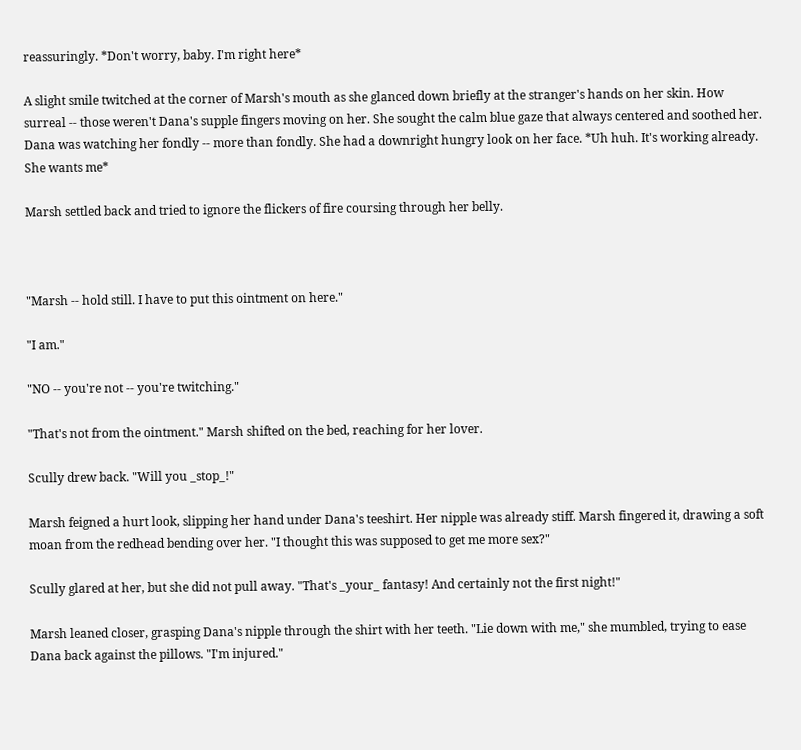reassuringly. *Don't worry, baby. I'm right here*

A slight smile twitched at the corner of Marsh's mouth as she glanced down briefly at the stranger's hands on her skin. How surreal -- those weren't Dana's supple fingers moving on her. She sought the calm blue gaze that always centered and soothed her. Dana was watching her fondly -- more than fondly. She had a downright hungry look on her face. *Uh huh. It's working already. She wants me*

Marsh settled back and tried to ignore the flickers of fire coursing through her belly.



"Marsh -- hold still. I have to put this ointment on here."

"I am."

"NO -- you're not -- you're twitching."

"That's not from the ointment." Marsh shifted on the bed, reaching for her lover.

Scully drew back. "Will you _stop_!"

Marsh feigned a hurt look, slipping her hand under Dana's teeshirt. Her nipple was already stiff. Marsh fingered it, drawing a soft moan from the redhead bending over her. "I thought this was supposed to get me more sex?"

Scully glared at her, but she did not pull away. "That's _your_ fantasy! And certainly not the first night!"

Marsh leaned closer, grasping Dana's nipple through the shirt with her teeth. "Lie down with me," she mumbled, trying to ease Dana back against the pillows. "I'm injured."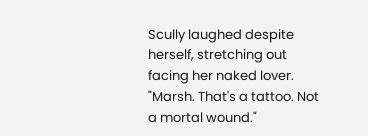Scully laughed despite herself, stretching out facing her naked lover. "Marsh. That's a tattoo. Not a mortal wound."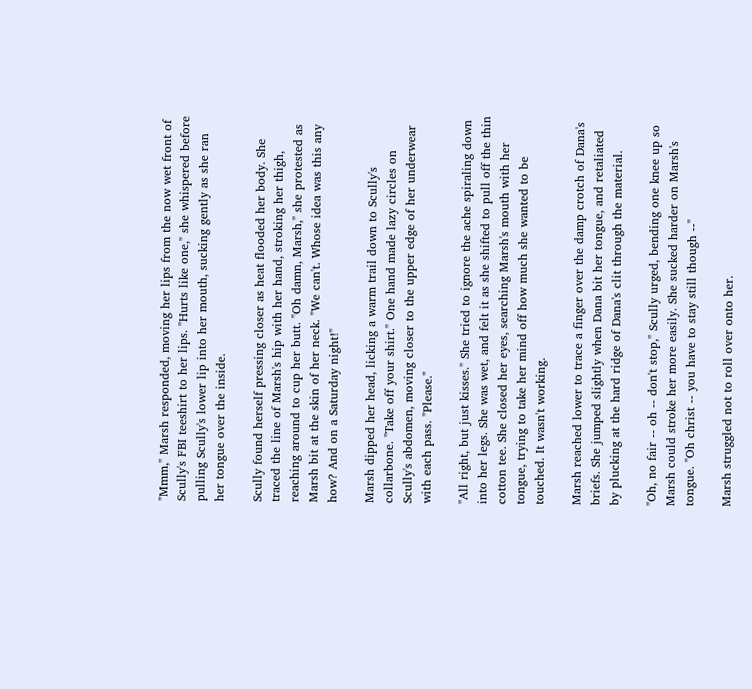"Mmm," Marsh responded, moving her lips from the now wet front of Scully's FBI teeshirt to her lips. "Hurts like one," she whispered before pulling Scully's lower lip into her mouth, sucking gently as she ran her tongue over the inside.

Scully found herself pressing closer as heat flooded her body. She traced the line of Marsh's hip with her hand, stroking her thigh, reaching around to cup her butt. "Oh damn, Marsh," she protested as Marsh bit at the skin of her neck. "We can't. Whose idea was this any how? And on a Saturday night!"

Marsh dipped her head, licking a warm trail down to Scully's collarbone. "Take off your shirt." One hand made lazy circles on Scully's abdomen, moving closer to the upper edge of her underwear with each pass. "Please."

"All right, but just kisses." She tried to ignore the ache spiraling down into her legs. She was wet, and felt it as she shifted to pull off the thin cotton tee. She closed her eyes, searching Marsh's mouth with her tongue, trying to take her mind off how much she wanted to be touched. It wasn't working.

Marsh reached lower to trace a finger over the damp crotch of Dana's briefs. She jumped slightly when Dana bit her tongue, and retaliated by plucking at the hard ridge of Dana's clit through the material.

"Oh, no fair -- oh -- don't stop," Scully urged, bending one knee up so Marsh could stroke her more easily. She sucked harder on Marsh's tongue. "Oh christ -- you have to stay still though --"

Marsh struggled not to roll over onto her.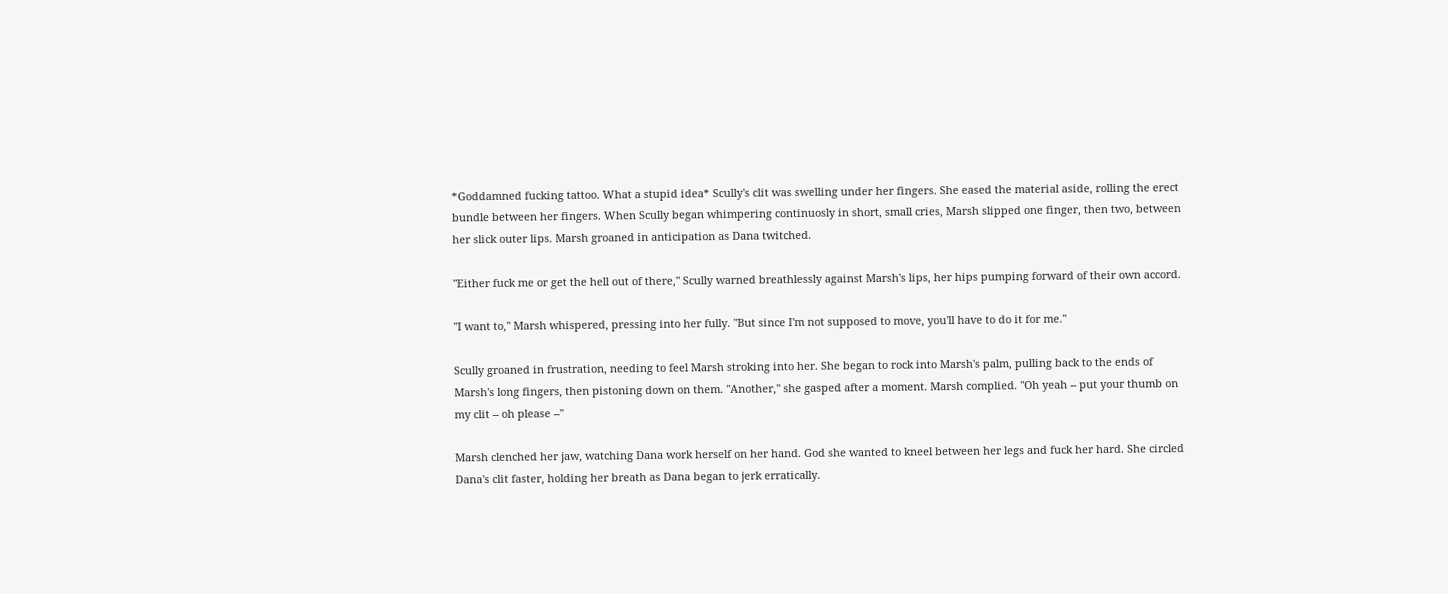*Goddamned fucking tattoo. What a stupid idea* Scully's clit was swelling under her fingers. She eased the material aside, rolling the erect bundle between her fingers. When Scully began whimpering continuosly in short, small cries, Marsh slipped one finger, then two, between her slick outer lips. Marsh groaned in anticipation as Dana twitched.

"Either fuck me or get the hell out of there," Scully warned breathlessly against Marsh's lips, her hips pumping forward of their own accord.

"I want to," Marsh whispered, pressing into her fully. "But since I'm not supposed to move, you'll have to do it for me."

Scully groaned in frustration, needing to feel Marsh stroking into her. She began to rock into Marsh's palm, pulling back to the ends of Marsh's long fingers, then pistoning down on them. "Another," she gasped after a moment. Marsh complied. "Oh yeah -- put your thumb on my clit -- oh please --"

Marsh clenched her jaw, watching Dana work herself on her hand. God she wanted to kneel between her legs and fuck her hard. She circled Dana's clit faster, holding her breath as Dana began to jerk erratically.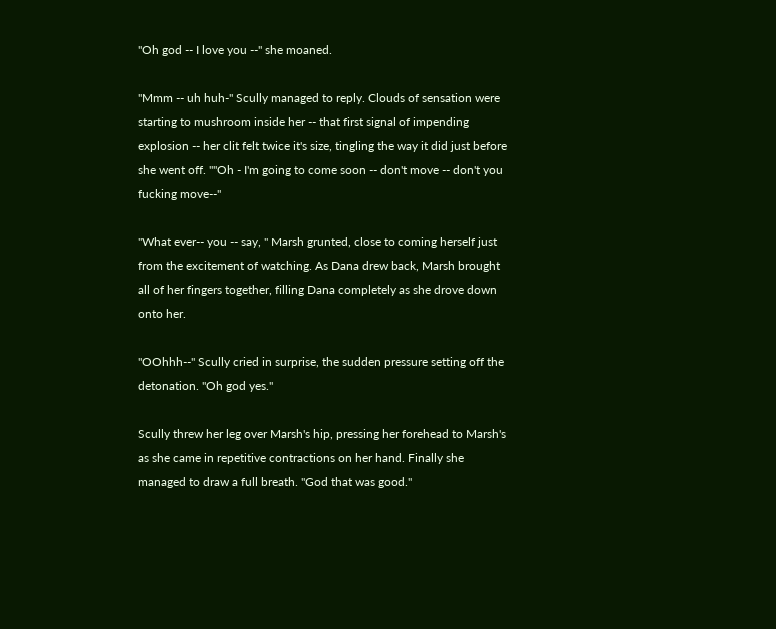"Oh god -- I love you --" she moaned.

"Mmm -- uh huh-" Scully managed to reply. Clouds of sensation were starting to mushroom inside her -- that first signal of impending explosion -- her clit felt twice it's size, tingling the way it did just before she went off. ""Oh - I'm going to come soon -- don't move -- don't you fucking move--"

"What ever-- you -- say, " Marsh grunted, close to coming herself just from the excitement of watching. As Dana drew back, Marsh brought all of her fingers together, filling Dana completely as she drove down onto her.

"OOhhh--" Scully cried in surprise, the sudden pressure setting off the detonation. "Oh god yes."

Scully threw her leg over Marsh's hip, pressing her forehead to Marsh's as she came in repetitive contractions on her hand. Finally she managed to draw a full breath. "God that was good."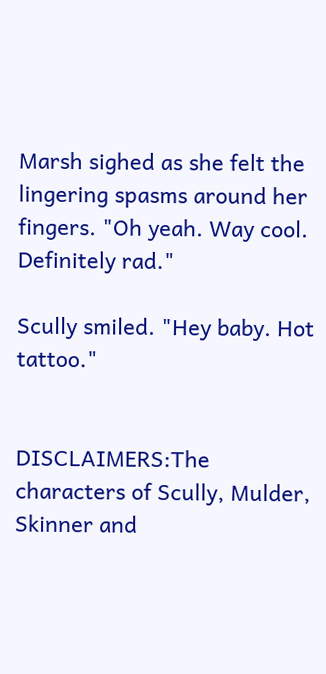Marsh sighed as she felt the lingering spasms around her fingers. "Oh yeah. Way cool. Definitely rad."

Scully smiled. "Hey baby. Hot tattoo."


DISCLAIMERS:The characters of Scully, Mulder, Skinner and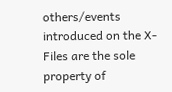others/events introduced on the X-Files are the sole property of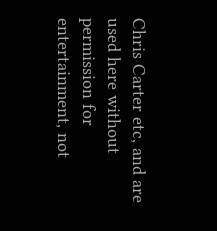Chris Carter etc, and are used here without permission for entertainment, not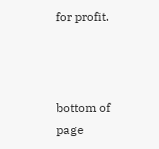for profit.



bottom of page